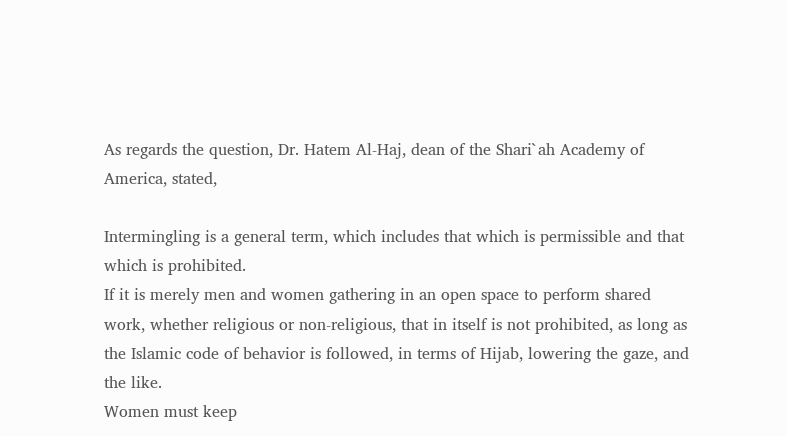As regards the question, Dr. Hatem Al-Haj, dean of the Shari`ah Academy of America, stated,

Intermingling is a general term, which includes that which is permissible and that which is prohibited.
If it is merely men and women gathering in an open space to perform shared work, whether religious or non-religious, that in itself is not prohibited, as long as the Islamic code of behavior is followed, in terms of Hijab, lowering the gaze, and the like.
Women must keep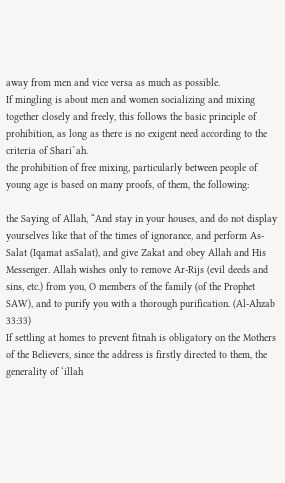away from men and vice versa as much as possible.
If mingling is about men and women socializing and mixing together closely and freely, this follows the basic principle of prohibition, as long as there is no exigent need according to the criteria of Shari`ah.
the prohibition of free mixing, particularly between people of young age is based on many proofs, of them, the following:

the Saying of Allah, “And stay in your houses, and do not display yourselves like that of the times of ignorance, and perform As-Salat (Iqamat asSalat), and give Zakat and obey Allah and His Messenger. Allah wishes only to remove Ar-Rijs (evil deeds and sins, etc.) from you, O members of the family (of the Prophet SAW), and to purify you with a thorough purification. (Al-Ahzab 33:33)
If settling at homes to prevent fitnah is obligatory on the Mothers of the Believers, since the address is firstly directed to them, the generality of ‘illah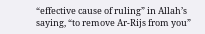“effective cause of ruling” in Allah’s saying, “to remove Ar-Rijs from you”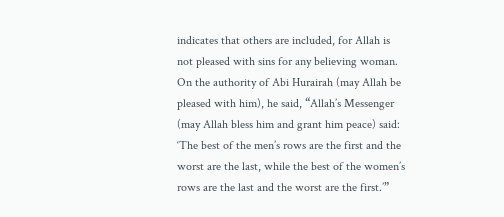indicates that others are included, for Allah is not pleased with sins for any believing woman.
On the authority of Abi Hurairah (may Allah be pleased with him), he said, “Allah’s Messenger (may Allah bless him and grant him peace) said: ‘The best of the men’s rows are the first and the worst are the last, while the best of the women’s rows are the last and the worst are the first.’”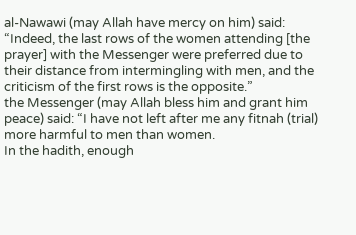al-Nawawi (may Allah have mercy on him) said: “Indeed, the last rows of the women attending [the prayer] with the Messenger were preferred due to their distance from intermingling with men, and the criticism of the first rows is the opposite.”
the Messenger (may Allah bless him and grant him peace) said: “I have not left after me any fitnah (trial) more harmful to men than women.
In the hadith, enough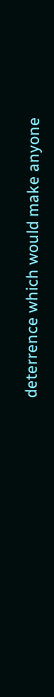deterrence which would make anyone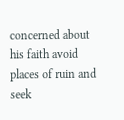concerned about his faith avoid places of ruin and seek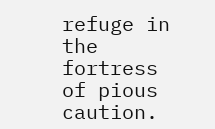refuge in the fortress of pious caution.